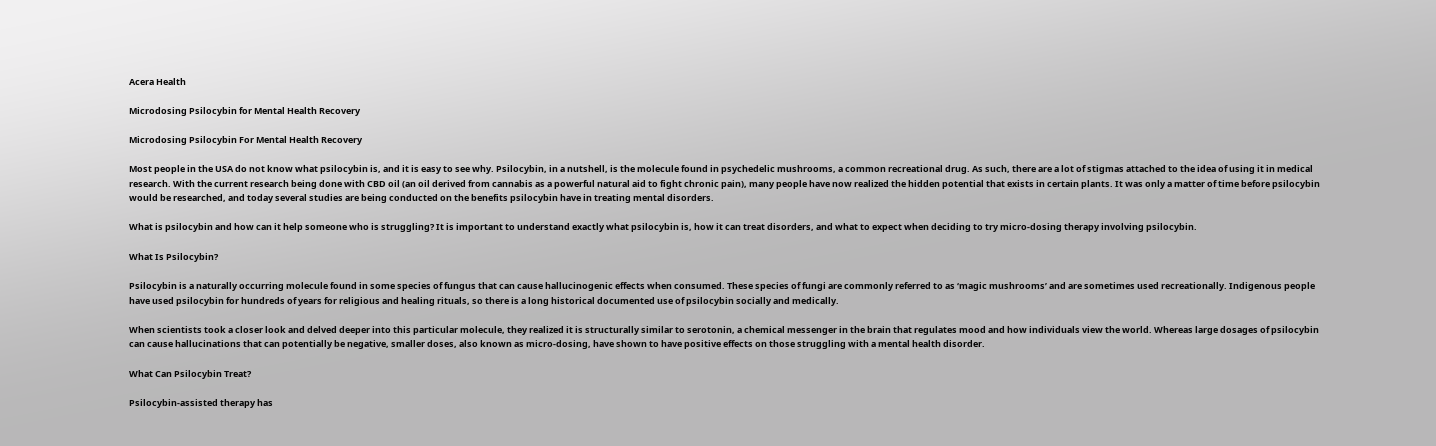Acera Health

Microdosing Psilocybin for Mental Health Recovery

Microdosing Psilocybin For Mental Health Recovery

Most people in the USA do not know what psilocybin is, and it is easy to see why. Psilocybin, in a nutshell, is the molecule found in psychedelic mushrooms, a common recreational drug. As such, there are a lot of stigmas attached to the idea of using it in medical research. With the current research being done with CBD oil (an oil derived from cannabis as a powerful natural aid to fight chronic pain), many people have now realized the hidden potential that exists in certain plants. It was only a matter of time before psilocybin would be researched, and today several studies are being conducted on the benefits psilocybin have in treating mental disorders.

What is psilocybin and how can it help someone who is struggling? It is important to understand exactly what psilocybin is, how it can treat disorders, and what to expect when deciding to try micro-dosing therapy involving psilocybin.

What Is Psilocybin?

Psilocybin is a naturally occurring molecule found in some species of fungus that can cause hallucinogenic effects when consumed. These species of fungi are commonly referred to as ‘magic mushrooms’ and are sometimes used recreationally. Indigenous people have used psilocybin for hundreds of years for religious and healing rituals, so there is a long historical documented use of psilocybin socially and medically.

When scientists took a closer look and delved deeper into this particular molecule, they realized it is structurally similar to serotonin, a chemical messenger in the brain that regulates mood and how individuals view the world. Whereas large dosages of psilocybin can cause hallucinations that can potentially be negative, smaller doses, also known as micro-dosing, have shown to have positive effects on those struggling with a mental health disorder.

What Can Psilocybin Treat?

Psilocybin-assisted therapy has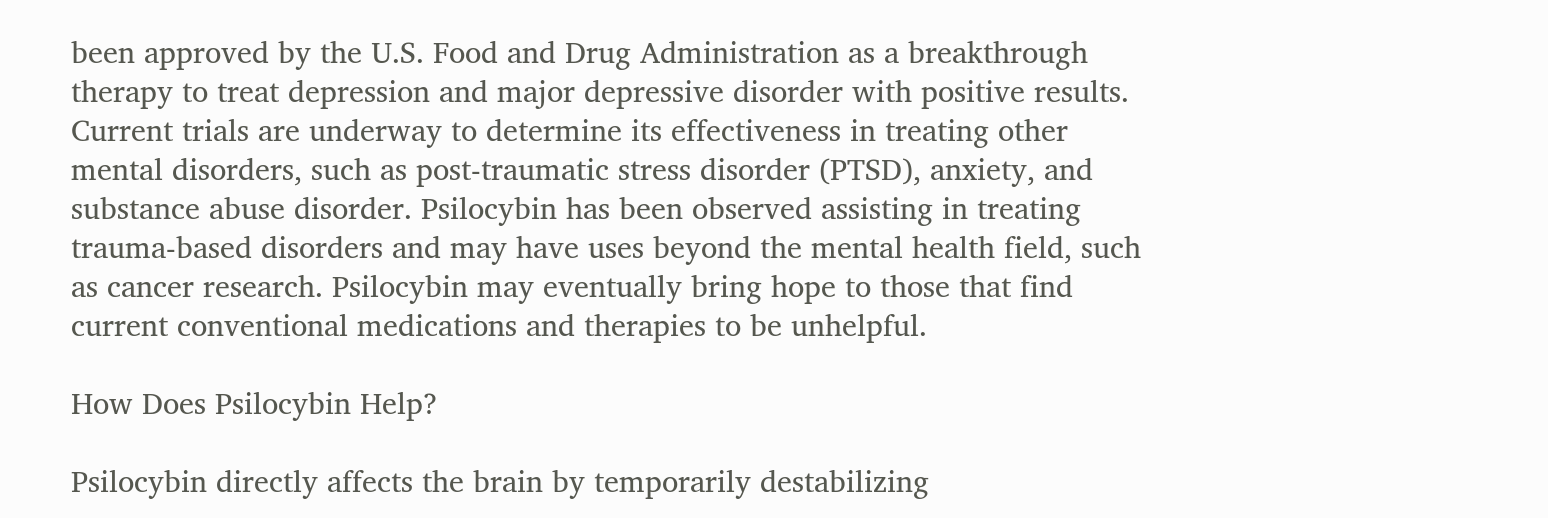been approved by the U.S. Food and Drug Administration as a breakthrough therapy to treat depression and major depressive disorder with positive results. Current trials are underway to determine its effectiveness in treating other mental disorders, such as post-traumatic stress disorder (PTSD), anxiety, and substance abuse disorder. Psilocybin has been observed assisting in treating trauma-based disorders and may have uses beyond the mental health field, such as cancer research. Psilocybin may eventually bring hope to those that find current conventional medications and therapies to be unhelpful.

How Does Psilocybin Help?

Psilocybin directly affects the brain by temporarily destabilizing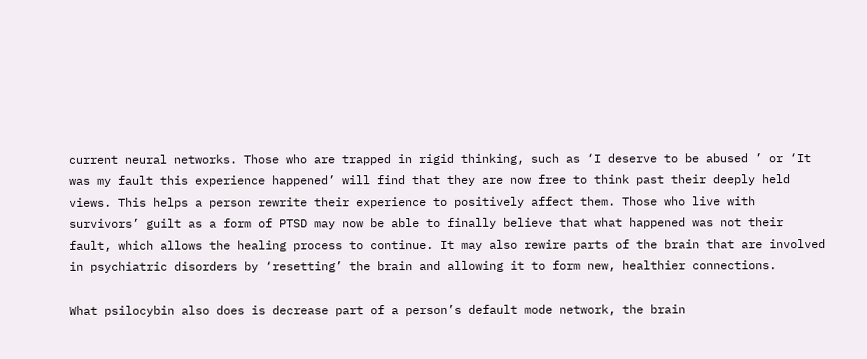current neural networks. Those who are trapped in rigid thinking, such as ‘I deserve to be abused ’ or ‘It was my fault this experience happened’ will find that they are now free to think past their deeply held views. This helps a person rewrite their experience to positively affect them. Those who live with survivors’ guilt as a form of PTSD may now be able to finally believe that what happened was not their fault, which allows the healing process to continue. It may also rewire parts of the brain that are involved in psychiatric disorders by ‘resetting’ the brain and allowing it to form new, healthier connections.

What psilocybin also does is decrease part of a person’s default mode network, the brain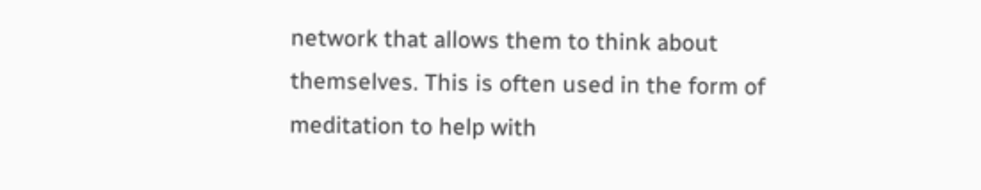network that allows them to think about themselves. This is often used in the form of meditation to help with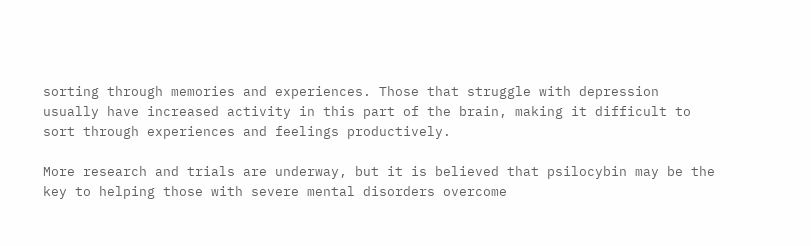sorting through memories and experiences. Those that struggle with depression usually have increased activity in this part of the brain, making it difficult to sort through experiences and feelings productively.

More research and trials are underway, but it is believed that psilocybin may be the key to helping those with severe mental disorders overcome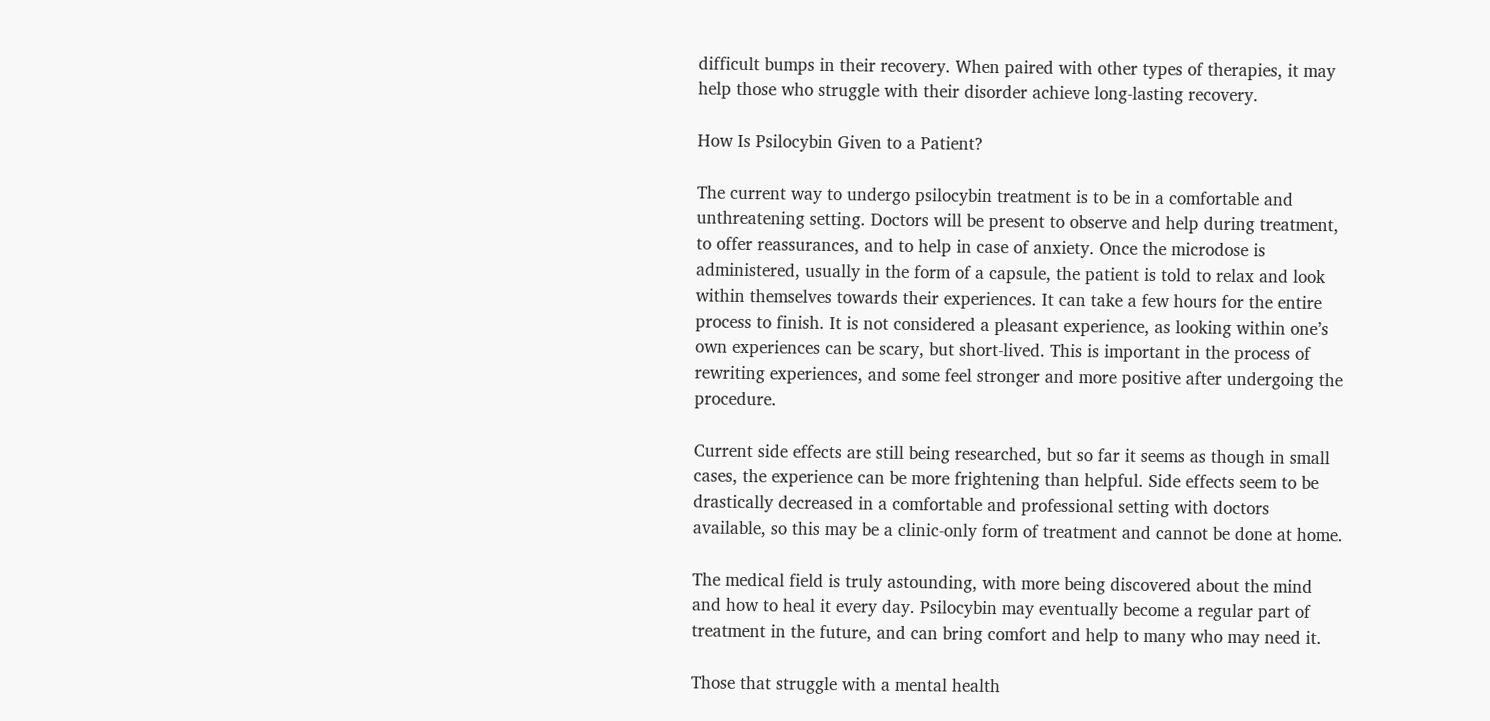difficult bumps in their recovery. When paired with other types of therapies, it may help those who struggle with their disorder achieve long-lasting recovery.

How Is Psilocybin Given to a Patient?

The current way to undergo psilocybin treatment is to be in a comfortable and unthreatening setting. Doctors will be present to observe and help during treatment, to offer reassurances, and to help in case of anxiety. Once the microdose is administered, usually in the form of a capsule, the patient is told to relax and look within themselves towards their experiences. It can take a few hours for the entire process to finish. It is not considered a pleasant experience, as looking within one’s own experiences can be scary, but short-lived. This is important in the process of rewriting experiences, and some feel stronger and more positive after undergoing the procedure.

Current side effects are still being researched, but so far it seems as though in small cases, the experience can be more frightening than helpful. Side effects seem to be drastically decreased in a comfortable and professional setting with doctors available, so this may be a clinic-only form of treatment and cannot be done at home.

The medical field is truly astounding, with more being discovered about the mind and how to heal it every day. Psilocybin may eventually become a regular part of treatment in the future, and can bring comfort and help to many who may need it.

Those that struggle with a mental health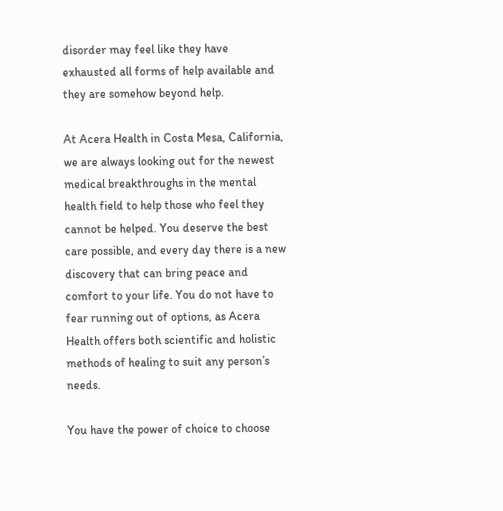disorder may feel like they have exhausted all forms of help available and they are somehow beyond help.

At Acera Health in Costa Mesa, California, we are always looking out for the newest medical breakthroughs in the mental health field to help those who feel they cannot be helped. You deserve the best care possible, and every day there is a new discovery that can bring peace and comfort to your life. You do not have to fear running out of options, as Acera Health offers both scientific and holistic methods of healing to suit any person’s needs.

You have the power of choice to choose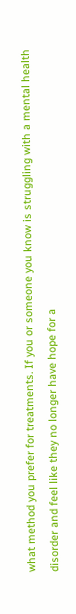what method you prefer for treatments. If you or someone you know is struggling with a mental health disorder and feel like they no longer have hope for a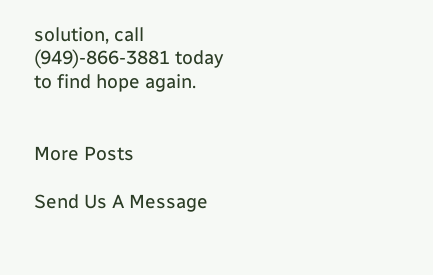solution, call (949)-866-3881 today to find hope again.


More Posts

Send Us A Message